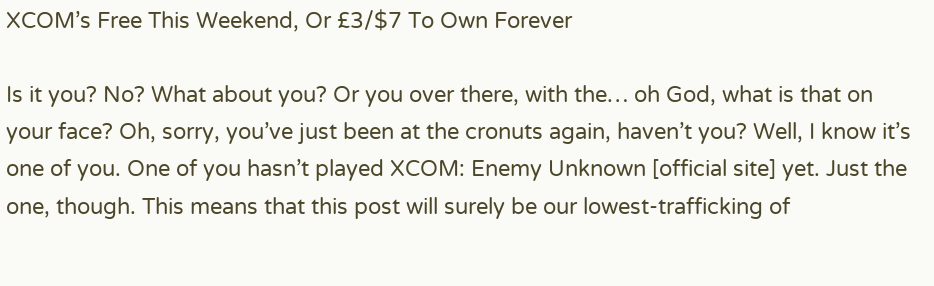XCOM’s Free This Weekend, Or £3/$7 To Own Forever

Is it you? No? What about you? Or you over there, with the… oh God, what is that on your face? Oh, sorry, you’ve just been at the cronuts again, haven’t you? Well, I know it’s one of you. One of you hasn’t played XCOM: Enemy Unknown [official site] yet. Just the one, though. This means that this post will surely be our lowest-trafficking of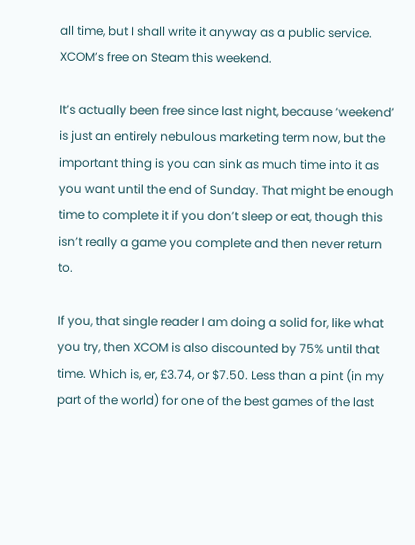all time, but I shall write it anyway as a public service. XCOM’s free on Steam this weekend.

It’s actually been free since last night, because ‘weekend’ is just an entirely nebulous marketing term now, but the important thing is you can sink as much time into it as you want until the end of Sunday. That might be enough time to complete it if you don’t sleep or eat, though this isn’t really a game you complete and then never return to.

If you, that single reader I am doing a solid for, like what you try, then XCOM is also discounted by 75% until that time. Which is, er, £3.74, or $7.50. Less than a pint (in my part of the world) for one of the best games of the last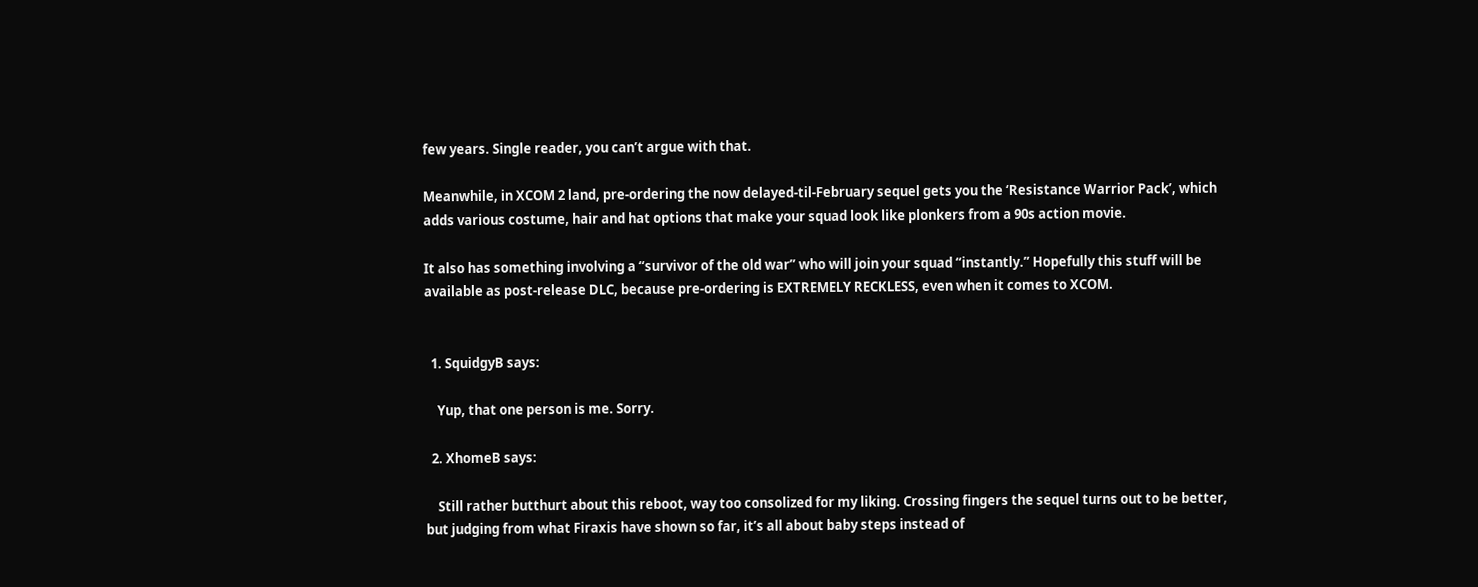few years. Single reader, you can’t argue with that.

Meanwhile, in XCOM 2 land, pre-ordering the now delayed-til-February sequel gets you the ‘Resistance Warrior Pack’, which adds various costume, hair and hat options that make your squad look like plonkers from a 90s action movie.

It also has something involving a “survivor of the old war” who will join your squad “instantly.” Hopefully this stuff will be available as post-release DLC, because pre-ordering is EXTREMELY RECKLESS, even when it comes to XCOM.


  1. SquidgyB says:

    Yup, that one person is me. Sorry.

  2. XhomeB says:

    Still rather butthurt about this reboot, way too consolized for my liking. Crossing fingers the sequel turns out to be better, but judging from what Firaxis have shown so far, it’s all about baby steps instead of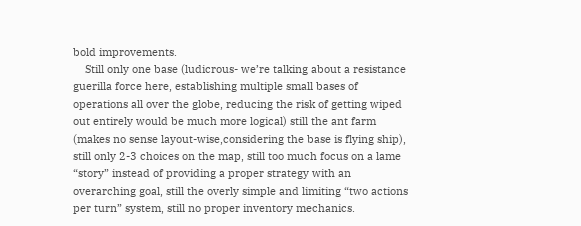bold improvements.
    Still only one base (ludicrous- we’re talking about a resistance guerilla force here, establishing multiple small bases of operations all over the globe, reducing the risk of getting wiped out entirely would be much more logical) still the ant farm (makes no sense layout-wise,considering the base is flying ship), still only 2-3 choices on the map, still too much focus on a lame “story” instead of providing a proper strategy with an overarching goal, still the overly simple and limiting “two actions per turn” system, still no proper inventory mechanics.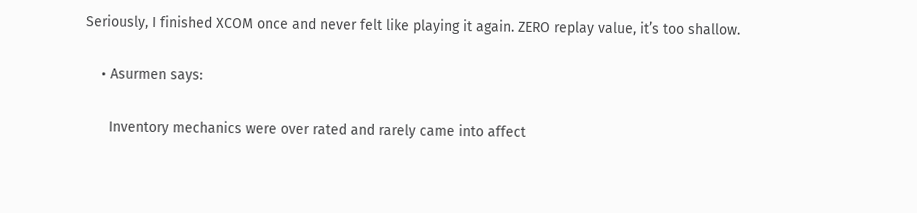Seriously, I finished XCOM once and never felt like playing it again. ZERO replay value, it’s too shallow.

    • Asurmen says:

      Inventory mechanics were over rated and rarely came into affect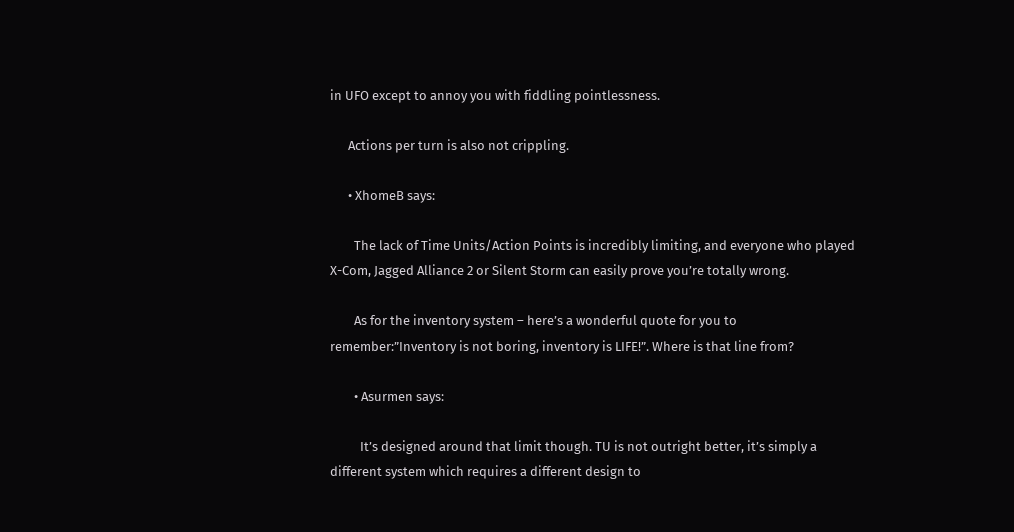in UFO except to annoy you with fiddling pointlessness.

      Actions per turn is also not crippling.

      • XhomeB says:

        The lack of Time Units/Action Points is incredibly limiting, and everyone who played X-Com, Jagged Alliance 2 or Silent Storm can easily prove you’re totally wrong.

        As for the inventory system – here’s a wonderful quote for you to remember:”Inventory is not boring, inventory is LIFE!”. Where is that line from?

        • Asurmen says:

          It’s designed around that limit though. TU is not outright better, it’s simply a different system which requires a different design to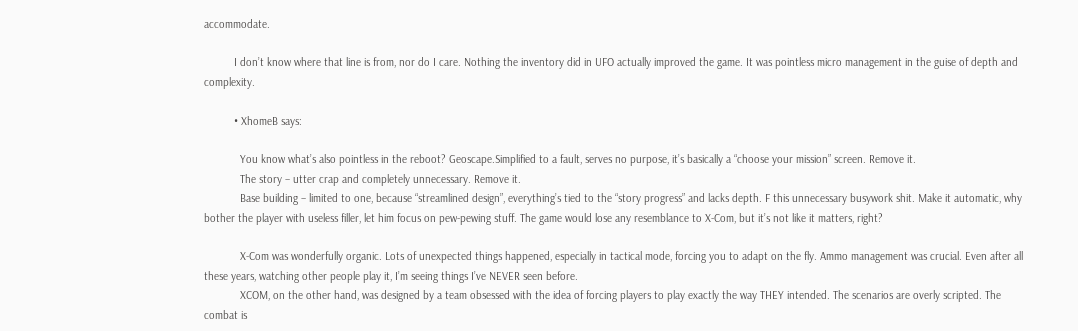accommodate.

          I don’t know where that line is from, nor do I care. Nothing the inventory did in UFO actually improved the game. It was pointless micro management in the guise of depth and complexity.

          • XhomeB says:

            You know what’s also pointless in the reboot? Geoscape.Simplified to a fault, serves no purpose, it’s basically a “choose your mission” screen. Remove it.
            The story – utter crap and completely unnecessary. Remove it.
            Base building – limited to one, because “streamlined design”, everything’s tied to the “story progress” and lacks depth. F this unnecessary busywork shit. Make it automatic, why bother the player with useless filler, let him focus on pew-pewing stuff. The game would lose any resemblance to X-Com, but it’s not like it matters, right?

            X-Com was wonderfully organic. Lots of unexpected things happened, especially in tactical mode, forcing you to adapt on the fly. Ammo management was crucial. Even after all these years, watching other people play it, I’m seeing things I’ve NEVER seen before.
            XCOM, on the other hand, was designed by a team obsessed with the idea of forcing players to play exactly the way THEY intended. The scenarios are overly scripted. The combat is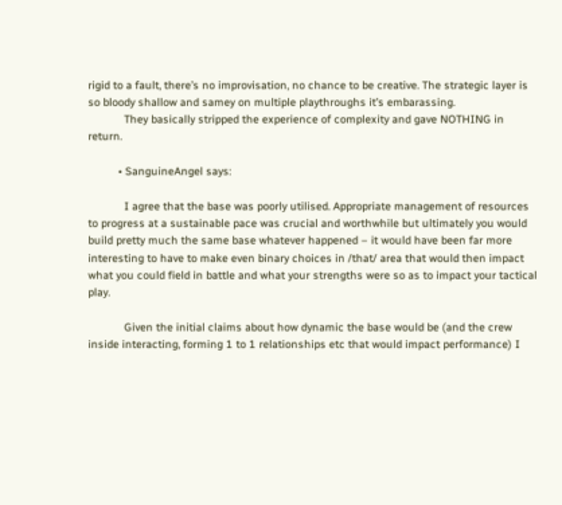rigid to a fault, there’s no improvisation, no chance to be creative. The strategic layer is so bloody shallow and samey on multiple playthroughs it’s embarassing.
            They basically stripped the experience of complexity and gave NOTHING in return.

          • SanguineAngel says:

            I agree that the base was poorly utilised. Appropriate management of resources to progress at a sustainable pace was crucial and worthwhile but ultimately you would build pretty much the same base whatever happened – it would have been far more interesting to have to make even binary choices in /that/ area that would then impact what you could field in battle and what your strengths were so as to impact your tactical play.

            Given the initial claims about how dynamic the base would be (and the crew inside interacting, forming 1 to 1 relationships etc that would impact performance) I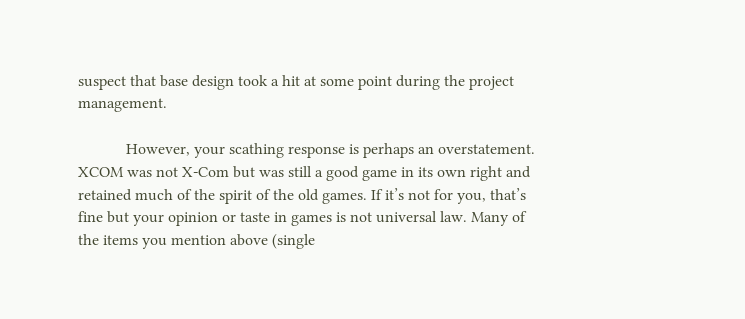suspect that base design took a hit at some point during the project management.

            However, your scathing response is perhaps an overstatement. XCOM was not X-Com but was still a good game in its own right and retained much of the spirit of the old games. If it’s not for you, that’s fine but your opinion or taste in games is not universal law. Many of the items you mention above (single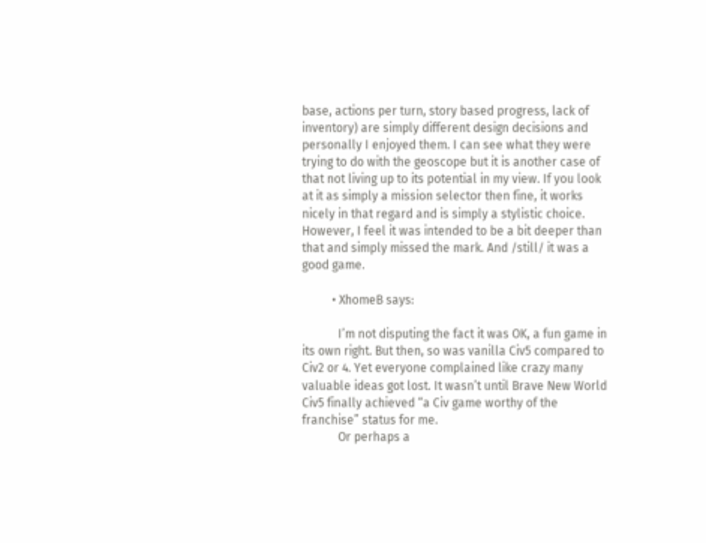base, actions per turn, story based progress, lack of inventory) are simply different design decisions and personally I enjoyed them. I can see what they were trying to do with the geoscope but it is another case of that not living up to its potential in my view. If you look at it as simply a mission selector then fine, it works nicely in that regard and is simply a stylistic choice. However, I feel it was intended to be a bit deeper than that and simply missed the mark. And /still/ it was a good game.

          • XhomeB says:

            I’m not disputing the fact it was OK, a fun game in its own right. But then, so was vanilla Civ5 compared to Civ2 or 4. Yet everyone complained like crazy many valuable ideas got lost. It wasn’t until Brave New World Civ5 finally achieved “a Civ game worthy of the franchise” status for me.
            Or perhaps a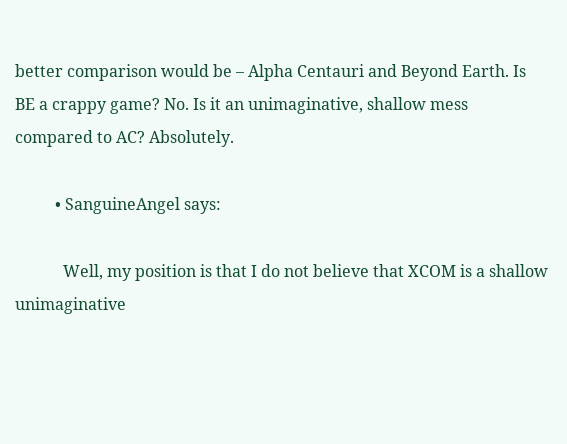better comparison would be – Alpha Centauri and Beyond Earth. Is BE a crappy game? No. Is it an unimaginative, shallow mess compared to AC? Absolutely.

          • SanguineAngel says:

            Well, my position is that I do not believe that XCOM is a shallow unimaginative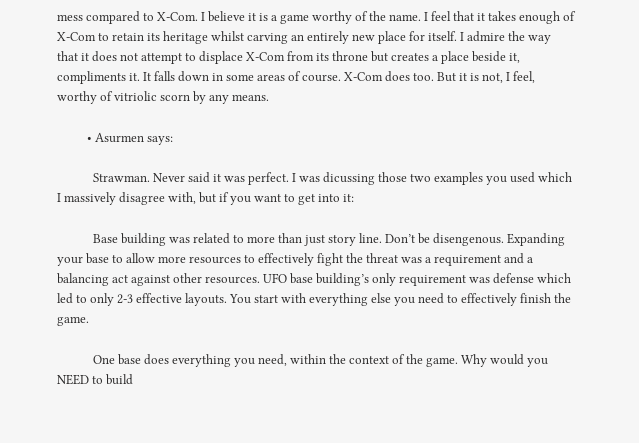mess compared to X-Com. I believe it is a game worthy of the name. I feel that it takes enough of X-Com to retain its heritage whilst carving an entirely new place for itself. I admire the way that it does not attempt to displace X-Com from its throne but creates a place beside it, compliments it. It falls down in some areas of course. X-Com does too. But it is not, I feel, worthy of vitriolic scorn by any means.

          • Asurmen says:

            Strawman. Never said it was perfect. I was dicussing those two examples you used which I massively disagree with, but if you want to get into it:

            Base building was related to more than just story line. Don’t be disengenous. Expanding your base to allow more resources to effectively fight the threat was a requirement and a balancing act against other resources. UFO base building’s only requirement was defense which led to only 2-3 effective layouts. You start with everything else you need to effectively finish the game.

            One base does everything you need, within the context of the game. Why would you NEED to build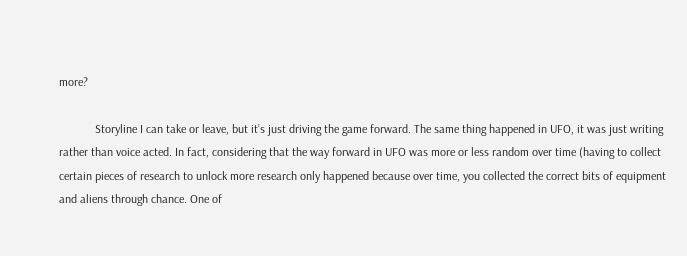more?

            Storyline I can take or leave, but it’s just driving the game forward. The same thing happened in UFO, it was just writing rather than voice acted. In fact, considering that the way forward in UFO was more or less random over time (having to collect certain pieces of research to unlock more research only happened because over time, you collected the correct bits of equipment and aliens through chance. One of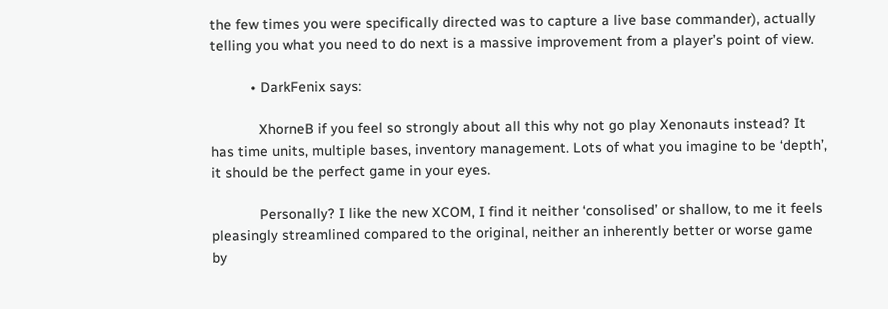the few times you were specifically directed was to capture a live base commander), actually telling you what you need to do next is a massive improvement from a player’s point of view.

          • DarkFenix says:

            XhorneB if you feel so strongly about all this why not go play Xenonauts instead? It has time units, multiple bases, inventory management. Lots of what you imagine to be ‘depth’, it should be the perfect game in your eyes.

            Personally? I like the new XCOM, I find it neither ‘consolised’ or shallow, to me it feels pleasingly streamlined compared to the original, neither an inherently better or worse game by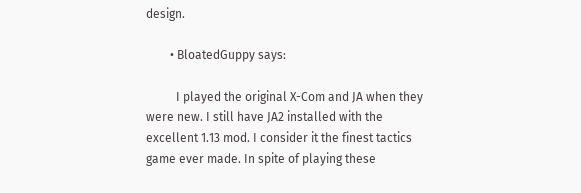design.

        • BloatedGuppy says:

          I played the original X-Com and JA when they were new. I still have JA2 installed with the excellent 1.13 mod. I consider it the finest tactics game ever made. In spite of playing these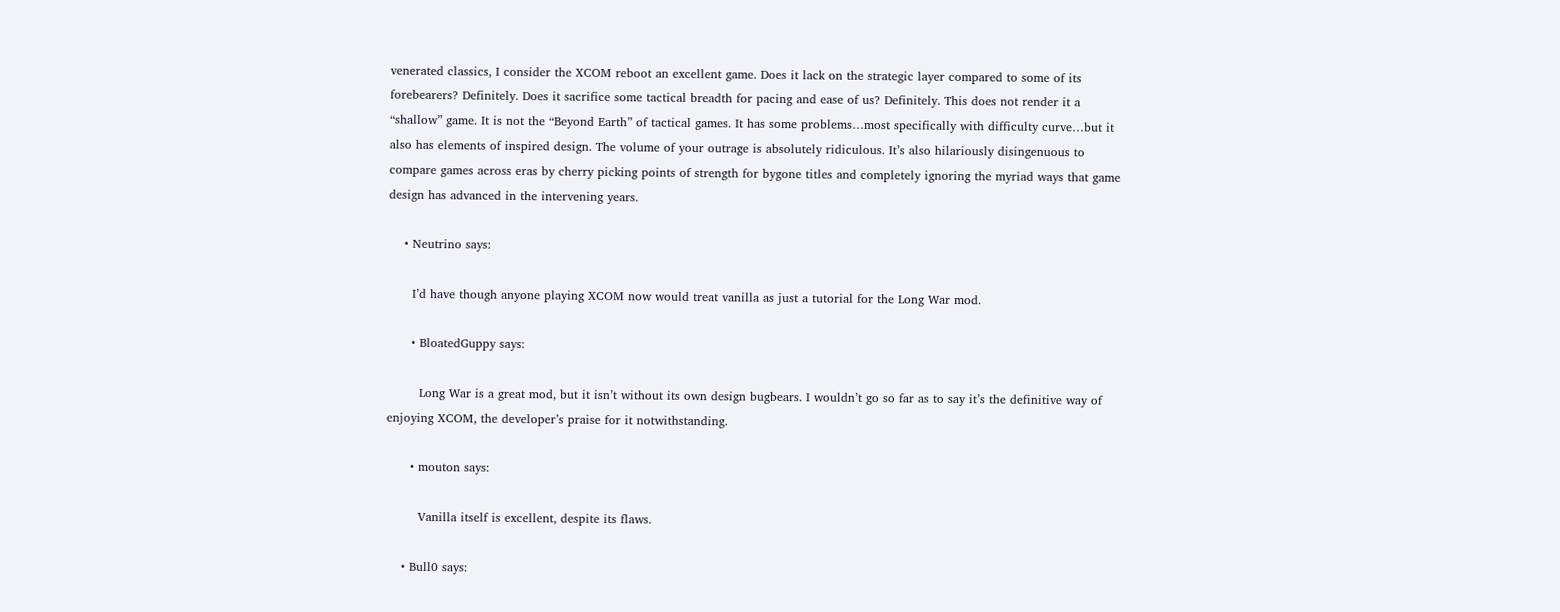venerated classics, I consider the XCOM reboot an excellent game. Does it lack on the strategic layer compared to some of its forebearers? Definitely. Does it sacrifice some tactical breadth for pacing and ease of us? Definitely. This does not render it a “shallow” game. It is not the “Beyond Earth” of tactical games. It has some problems…most specifically with difficulty curve…but it also has elements of inspired design. The volume of your outrage is absolutely ridiculous. It’s also hilariously disingenuous to compare games across eras by cherry picking points of strength for bygone titles and completely ignoring the myriad ways that game design has advanced in the intervening years.

    • Neutrino says:

      I’d have though anyone playing XCOM now would treat vanilla as just a tutorial for the Long War mod.

      • BloatedGuppy says:

        Long War is a great mod, but it isn’t without its own design bugbears. I wouldn’t go so far as to say it’s the definitive way of enjoying XCOM, the developer’s praise for it notwithstanding.

      • mouton says:

        Vanilla itself is excellent, despite its flaws.

    • Bull0 says: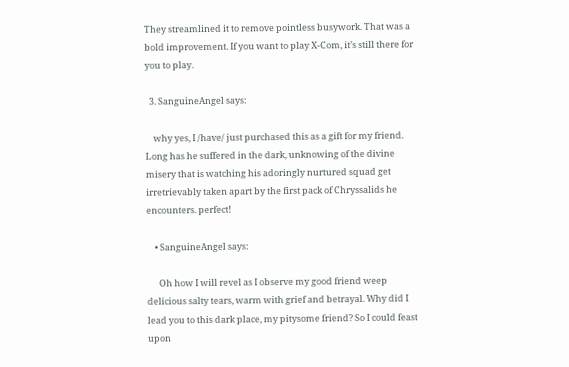They streamlined it to remove pointless busywork. That was a bold improvement. If you want to play X-Com, it’s still there for you to play.

  3. SanguineAngel says:

    why yes, I /have/ just purchased this as a gift for my friend. Long has he suffered in the dark, unknowing of the divine misery that is watching his adoringly nurtured squad get irretrievably taken apart by the first pack of Chryssalids he encounters. perfect!

    • SanguineAngel says:

      Oh how I will revel as I observe my good friend weep delicious salty tears, warm with grief and betrayal. Why did I lead you to this dark place, my pitysome friend? So I could feast upon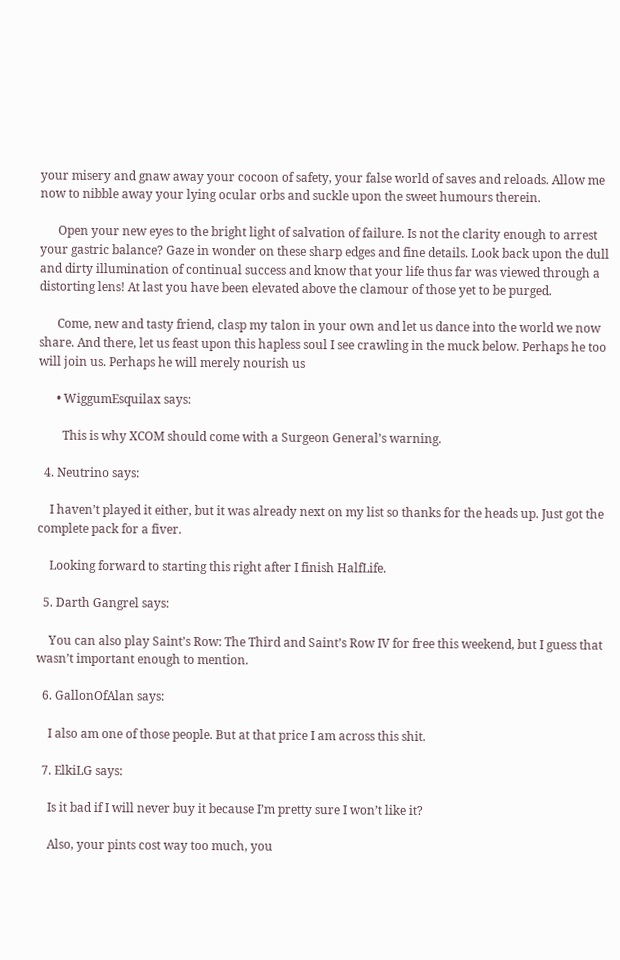your misery and gnaw away your cocoon of safety, your false world of saves and reloads. Allow me now to nibble away your lying ocular orbs and suckle upon the sweet humours therein.

      Open your new eyes to the bright light of salvation of failure. Is not the clarity enough to arrest your gastric balance? Gaze in wonder on these sharp edges and fine details. Look back upon the dull and dirty illumination of continual success and know that your life thus far was viewed through a distorting lens! At last you have been elevated above the clamour of those yet to be purged.

      Come, new and tasty friend, clasp my talon in your own and let us dance into the world we now share. And there, let us feast upon this hapless soul I see crawling in the muck below. Perhaps he too will join us. Perhaps he will merely nourish us

      • WiggumEsquilax says:

        This is why XCOM should come with a Surgeon General’s warning.

  4. Neutrino says:

    I haven’t played it either, but it was already next on my list so thanks for the heads up. Just got the complete pack for a fiver.

    Looking forward to starting this right after I finish HalfLife.

  5. Darth Gangrel says:

    You can also play Saint’s Row: The Third and Saint’s Row IV for free this weekend, but I guess that wasn’t important enough to mention.

  6. GallonOfAlan says:

    I also am one of those people. But at that price I am across this shit.

  7. ElkiLG says:

    Is it bad if I will never buy it because I’m pretty sure I won’t like it?

    Also, your pints cost way too much, you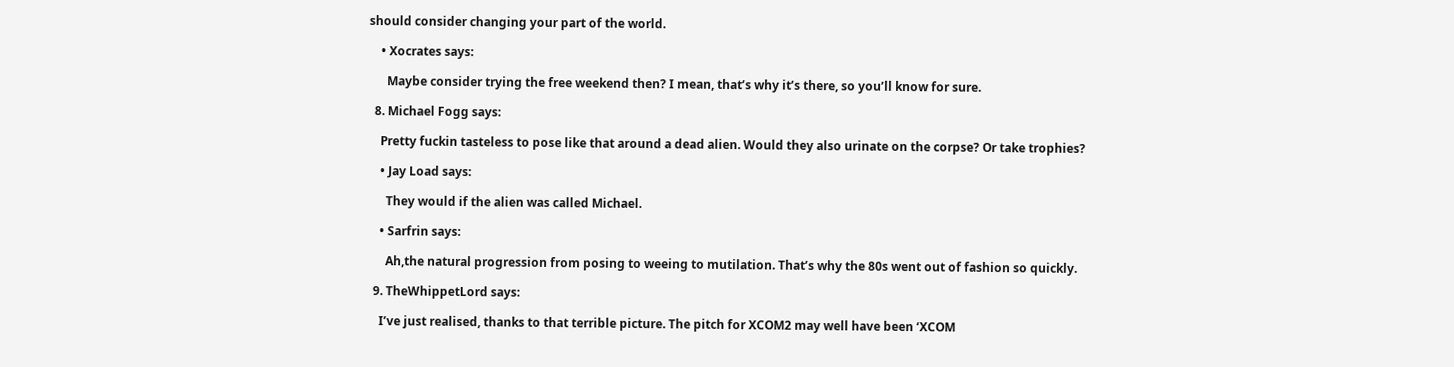should consider changing your part of the world.

    • Xocrates says:

      Maybe consider trying the free weekend then? I mean, that’s why it’s there, so you’ll know for sure.

  8. Michael Fogg says:

    Pretty fuckin tasteless to pose like that around a dead alien. Would they also urinate on the corpse? Or take trophies?

    • Jay Load says:

      They would if the alien was called Michael.

    • Sarfrin says:

      Ah,the natural progression from posing to weeing to mutilation. That’s why the 80s went out of fashion so quickly.

  9. TheWhippetLord says:

    I’ve just realised, thanks to that terrible picture. The pitch for XCOM2 may well have been ‘XCOM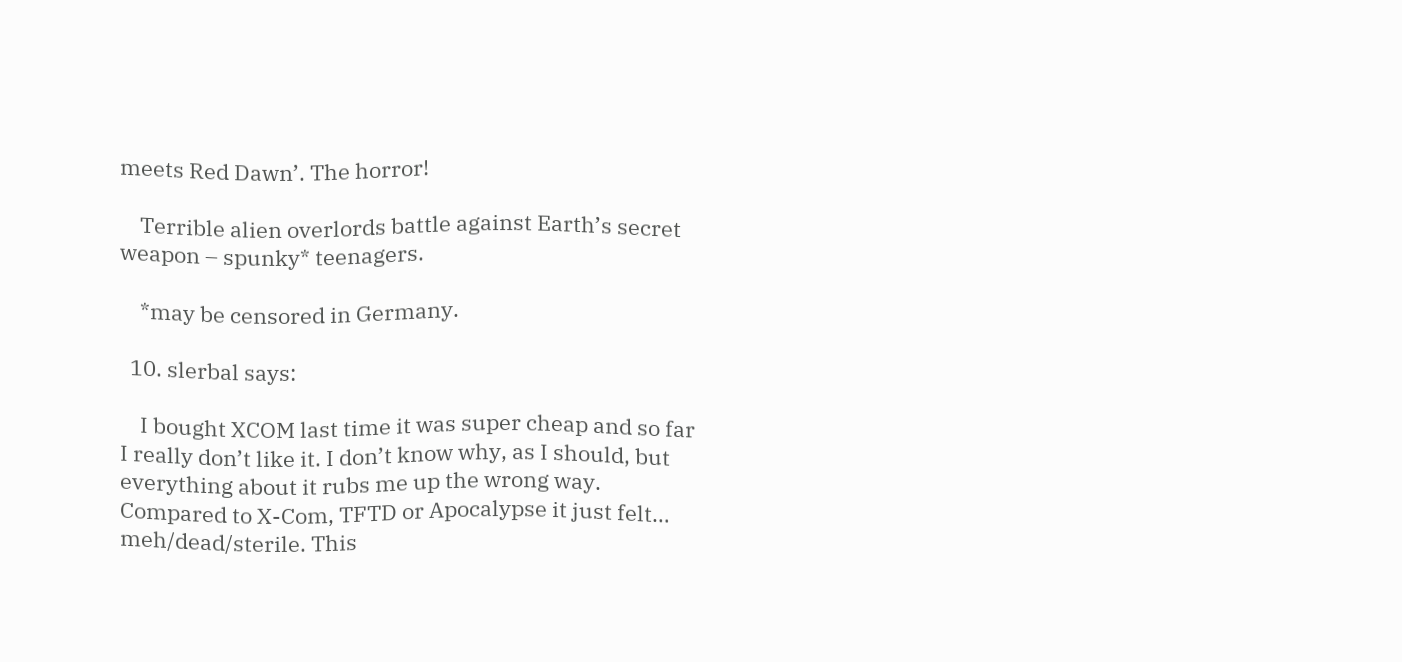meets Red Dawn’. The horror!

    Terrible alien overlords battle against Earth’s secret weapon – spunky* teenagers.

    *may be censored in Germany.

  10. slerbal says:

    I bought XCOM last time it was super cheap and so far I really don’t like it. I don’t know why, as I should, but everything about it rubs me up the wrong way. Compared to X-Com, TFTD or Apocalypse it just felt… meh/dead/sterile. This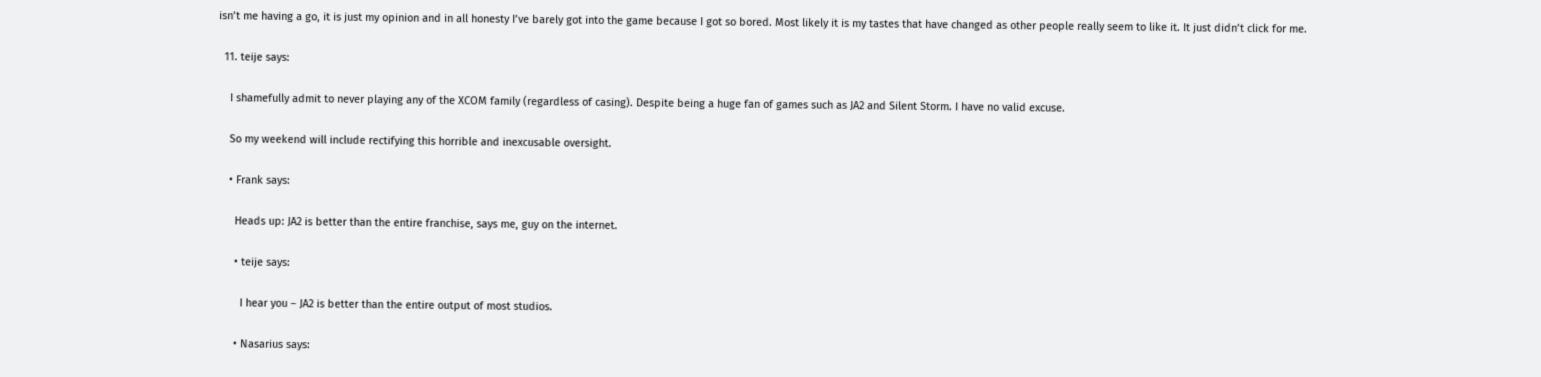isn’t me having a go, it is just my opinion and in all honesty I’ve barely got into the game because I got so bored. Most likely it is my tastes that have changed as other people really seem to like it. It just didn’t click for me.

  11. teije says:

    I shamefully admit to never playing any of the XCOM family (regardless of casing). Despite being a huge fan of games such as JA2 and Silent Storm. I have no valid excuse.

    So my weekend will include rectifying this horrible and inexcusable oversight.

    • Frank says:

      Heads up: JA2 is better than the entire franchise, says me, guy on the internet.

      • teije says:

        I hear you – JA2 is better than the entire output of most studios.

      • Nasarius says: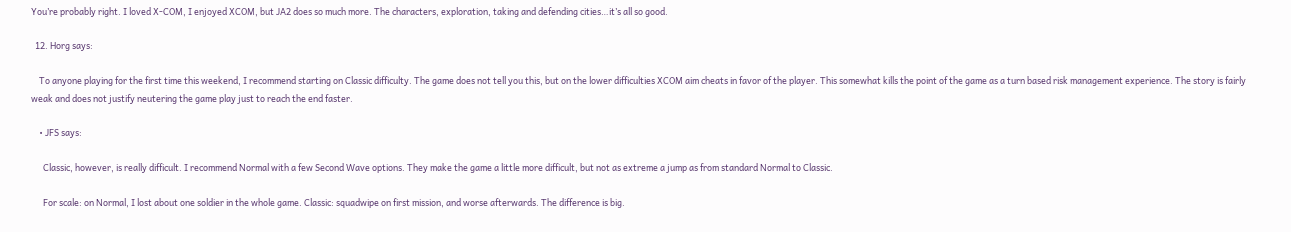You’re probably right. I loved X-COM, I enjoyed XCOM, but JA2 does so much more. The characters, exploration, taking and defending cities…it’s all so good.

  12. Horg says:

    To anyone playing for the first time this weekend, I recommend starting on Classic difficulty. The game does not tell you this, but on the lower difficulties XCOM aim cheats in favor of the player. This somewhat kills the point of the game as a turn based risk management experience. The story is fairly weak and does not justify neutering the game play just to reach the end faster.

    • JFS says:

      Classic, however, is really difficult. I recommend Normal with a few Second Wave options. They make the game a little more difficult, but not as extreme a jump as from standard Normal to Classic.

      For scale: on Normal, I lost about one soldier in the whole game. Classic: squadwipe on first mission, and worse afterwards. The difference is big.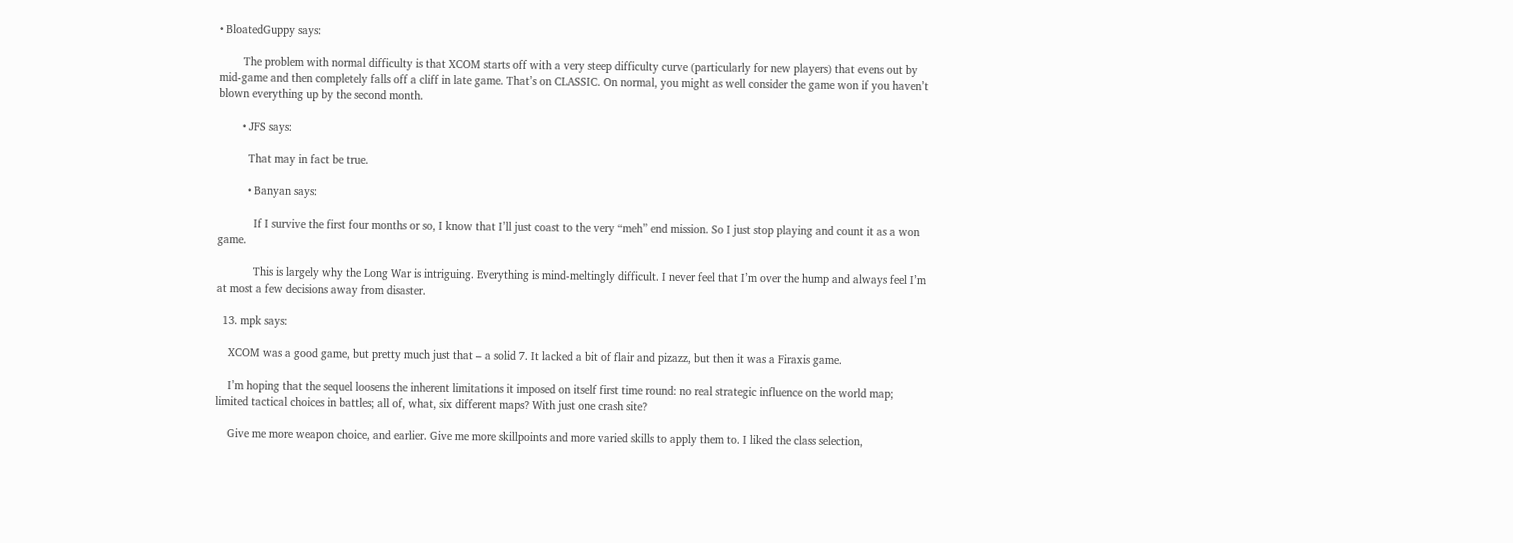• BloatedGuppy says:

        The problem with normal difficulty is that XCOM starts off with a very steep difficulty curve (particularly for new players) that evens out by mid-game and then completely falls off a cliff in late game. That’s on CLASSIC. On normal, you might as well consider the game won if you haven’t blown everything up by the second month.

        • JFS says:

          That may in fact be true.

          • Banyan says:

            If I survive the first four months or so, I know that I’ll just coast to the very “meh” end mission. So I just stop playing and count it as a won game.

            This is largely why the Long War is intriguing. Everything is mind-meltingly difficult. I never feel that I’m over the hump and always feel I’m at most a few decisions away from disaster.

  13. mpk says:

    XCOM was a good game, but pretty much just that – a solid 7. It lacked a bit of flair and pizazz, but then it was a Firaxis game.

    I’m hoping that the sequel loosens the inherent limitations it imposed on itself first time round: no real strategic influence on the world map; limited tactical choices in battles; all of, what, six different maps? With just one crash site?

    Give me more weapon choice, and earlier. Give me more skillpoints and more varied skills to apply them to. I liked the class selection,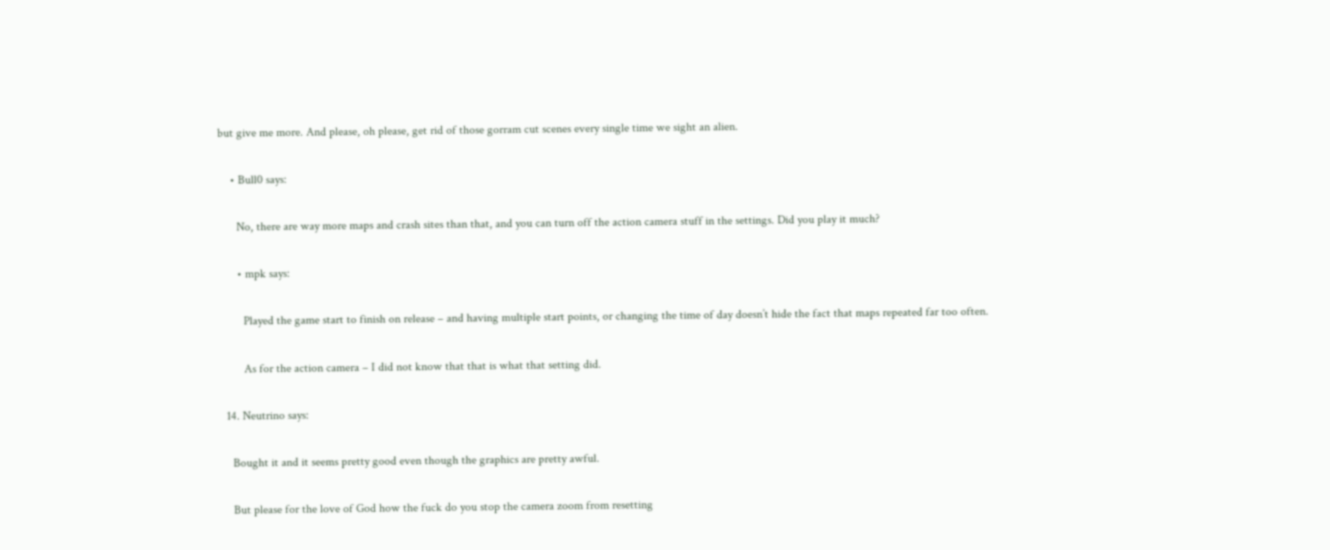but give me more. And please, oh please, get rid of those gorram cut scenes every single time we sight an alien.

    • Bull0 says:

      No, there are way more maps and crash sites than that, and you can turn off the action camera stuff in the settings. Did you play it much?

      • mpk says:

        Played the game start to finish on release – and having multiple start points, or changing the time of day doesn’t hide the fact that maps repeated far too often.

        As for the action camera – I did not know that that is what that setting did.

  14. Neutrino says:

    Bought it and it seems pretty good even though the graphics are pretty awful.

    But please for the love of God how the fuck do you stop the camera zoom from resetting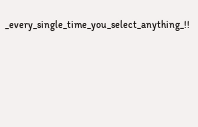_every_single_time_you_select_anything_!!